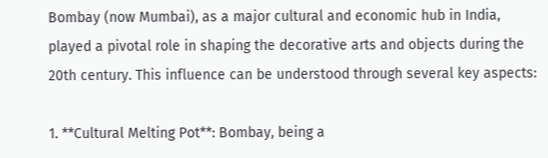Bombay (now Mumbai), as a major cultural and economic hub in India, played a pivotal role in shaping the decorative arts and objects during the 20th century. This influence can be understood through several key aspects:

1. **Cultural Melting Pot**: Bombay, being a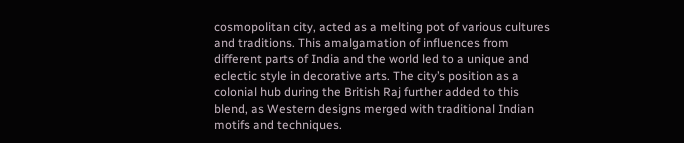cosmopolitan city, acted as a melting pot of various cultures and traditions. This amalgamation of influences from different parts of India and the world led to a unique and eclectic style in decorative arts. The city’s position as a colonial hub during the British Raj further added to this blend, as Western designs merged with traditional Indian motifs and techniques.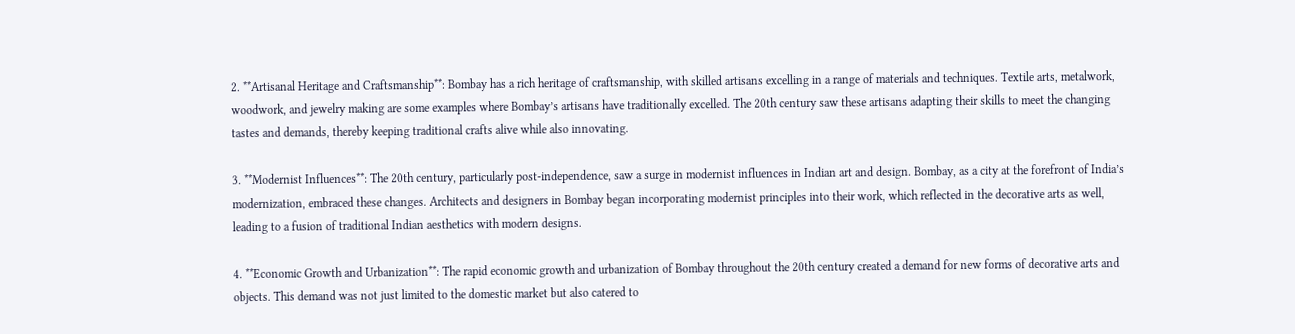2. **Artisanal Heritage and Craftsmanship**: Bombay has a rich heritage of craftsmanship, with skilled artisans excelling in a range of materials and techniques. Textile arts, metalwork, woodwork, and jewelry making are some examples where Bombay’s artisans have traditionally excelled. The 20th century saw these artisans adapting their skills to meet the changing tastes and demands, thereby keeping traditional crafts alive while also innovating.

3. **Modernist Influences**: The 20th century, particularly post-independence, saw a surge in modernist influences in Indian art and design. Bombay, as a city at the forefront of India’s modernization, embraced these changes. Architects and designers in Bombay began incorporating modernist principles into their work, which reflected in the decorative arts as well, leading to a fusion of traditional Indian aesthetics with modern designs.

4. **Economic Growth and Urbanization**: The rapid economic growth and urbanization of Bombay throughout the 20th century created a demand for new forms of decorative arts and objects. This demand was not just limited to the domestic market but also catered to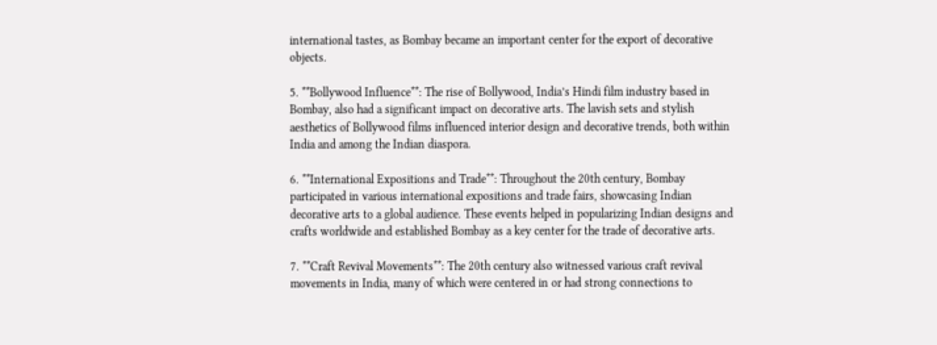international tastes, as Bombay became an important center for the export of decorative objects.

5. **Bollywood Influence**: The rise of Bollywood, India’s Hindi film industry based in Bombay, also had a significant impact on decorative arts. The lavish sets and stylish aesthetics of Bollywood films influenced interior design and decorative trends, both within India and among the Indian diaspora.

6. **International Expositions and Trade**: Throughout the 20th century, Bombay participated in various international expositions and trade fairs, showcasing Indian decorative arts to a global audience. These events helped in popularizing Indian designs and crafts worldwide and established Bombay as a key center for the trade of decorative arts.

7. **Craft Revival Movements**: The 20th century also witnessed various craft revival movements in India, many of which were centered in or had strong connections to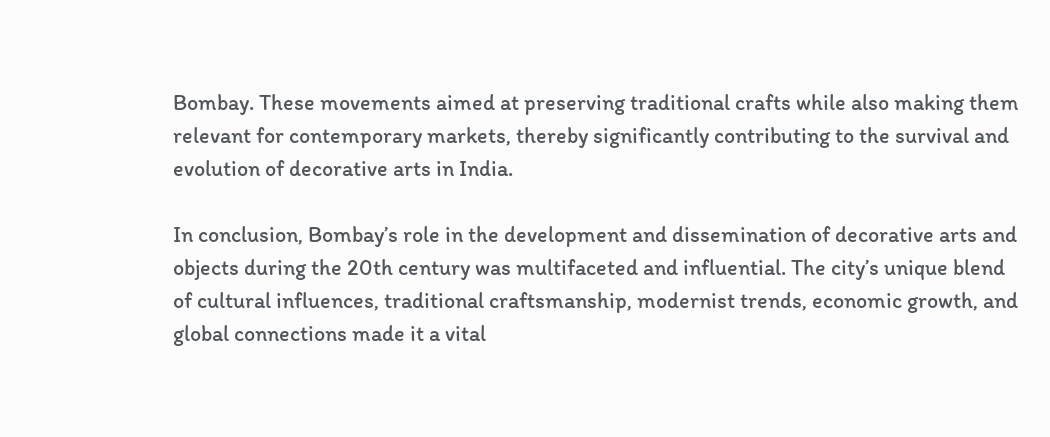Bombay. These movements aimed at preserving traditional crafts while also making them relevant for contemporary markets, thereby significantly contributing to the survival and evolution of decorative arts in India.

In conclusion, Bombay’s role in the development and dissemination of decorative arts and objects during the 20th century was multifaceted and influential. The city’s unique blend of cultural influences, traditional craftsmanship, modernist trends, economic growth, and global connections made it a vital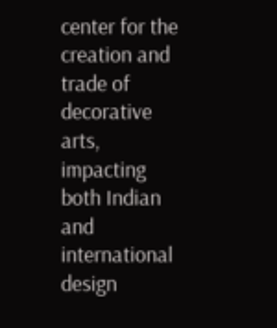center for the creation and trade of decorative arts, impacting both Indian and international design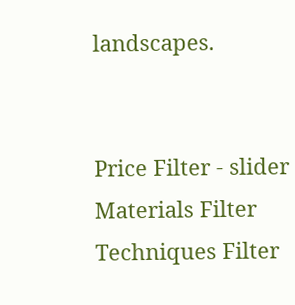landscapes.


Price Filter - slider
Materials Filter
Techniques Filter